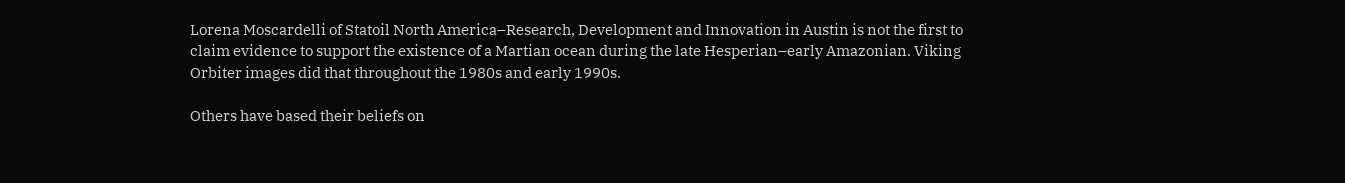Lorena Moscardelli of Statoil North America–Research, Development and Innovation in Austin is not the first to claim evidence to support the existence of a Martian ocean during the late Hesperian–early Amazonian. Viking Orbiter images did that throughout the 1980s and early 1990s.

Others have based their beliefs on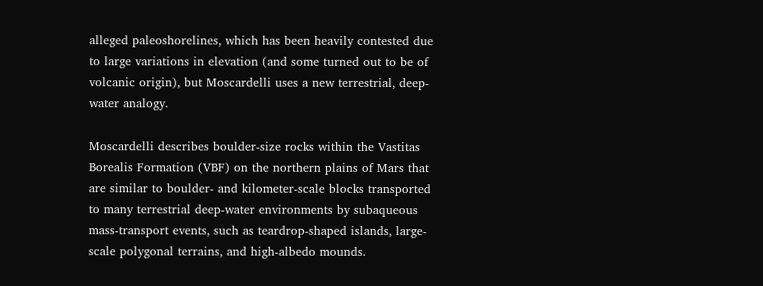alleged paleoshorelines, which has been heavily contested due to large variations in elevation (and some turned out to be of volcanic origin), but Moscardelli uses a new terrestrial, deep-water analogy.

Moscardelli describes boulder-size rocks within the Vastitas Borealis Formation (VBF) on the northern plains of Mars that are similar to boulder- and kilometer-scale blocks transported to many terrestrial deep-water environments by subaqueous mass-transport events, such as teardrop-shaped islands, large-scale polygonal terrains, and high-albedo mounds.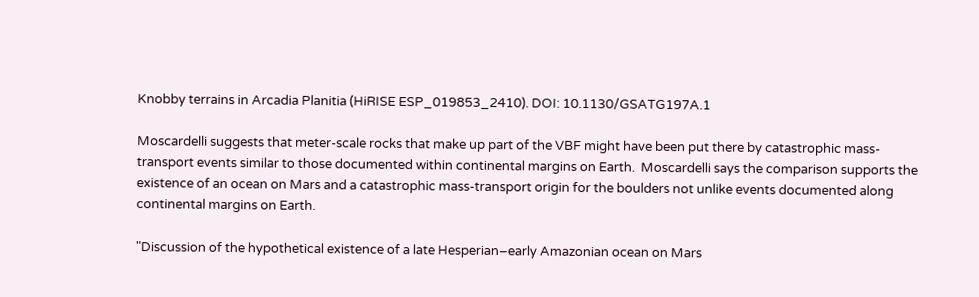Knobby terrains in Arcadia Planitia (HiRISE ESP_019853_2410). DOI: 10.1130/GSATG197A.1

Moscardelli suggests that meter-scale rocks that make up part of the VBF might have been put there by catastrophic mass-transport events similar to those documented within continental margins on Earth.  Moscardelli says the comparison supports the existence of an ocean on Mars and a catastrophic mass-transport origin for the boulders not unlike events documented along continental margins on Earth.

"Discussion of the hypothetical existence of a late Hesperian–early Amazonian ocean on Mars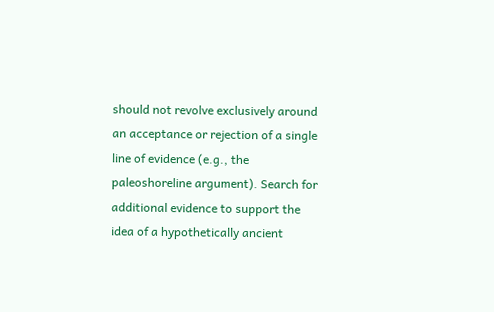should not revolve exclusively around an acceptance or rejection of a single line of evidence (e.g., the paleoshoreline argument). Search for additional evidence to support the idea of a hypothetically ancient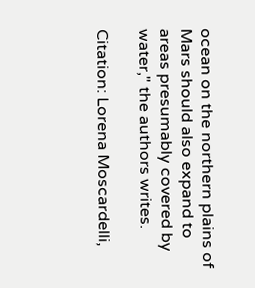ocean on the northern plains of Mars should also expand to areas presumably covered by water," the authors writes.

Citation: Lorena Moscardelli,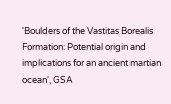'Boulders of the Vastitas Borealis Formation: Potential origin and implications for an ancient martian ocean', GSA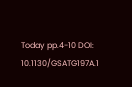Today pp.4-10 DOI: 10.1130/GSATG197A.1